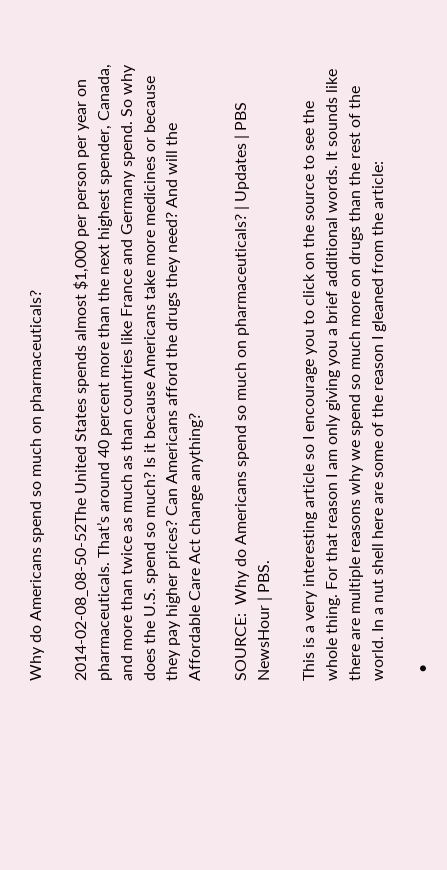Why do Americans spend so much on pharmaceuticals?

2014-02-08_08-50-52The United States spends almost $1,000 per person per year on pharmaceuticals. That’s around 40 percent more than the next highest spender, Canada, and more than twice as much as than countries like France and Germany spend. So why does the U.S. spend so much? Is it because Americans take more medicines or because they pay higher prices? Can Americans afford the drugs they need? And will the Affordable Care Act change anything?

SOURCE:  Why do Americans spend so much on pharmaceuticals? | Updates | PBS NewsHour | PBS.

This is a very interesting article so I encourage you to click on the source to see the whole thing. For that reason I am only giving you a brief additional words. It sounds like there are multiple reasons why we spend so much more on drugs than the rest of the world. In a nut shell here are some of the reason I gleaned from the article:

  •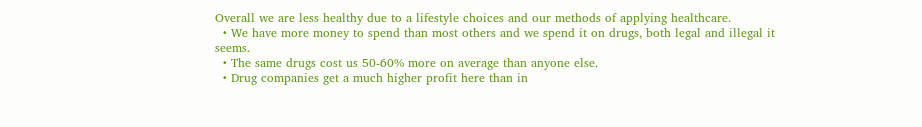Overall we are less healthy due to a lifestyle choices and our methods of applying healthcare.
  • We have more money to spend than most others and we spend it on drugs, both legal and illegal it seems.
  • The same drugs cost us 50-60% more on average than anyone else.
  • Drug companies get a much higher profit here than in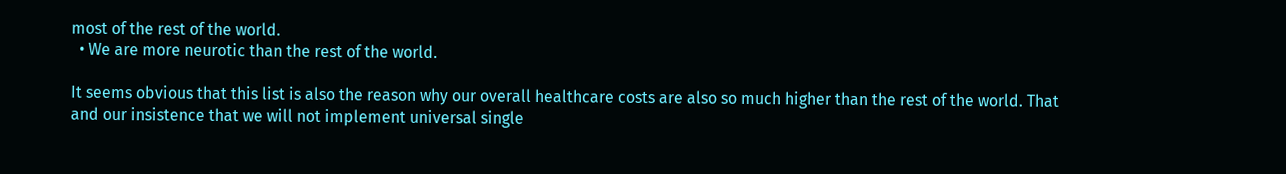most of the rest of the world.
  • We are more neurotic than the rest of the world.

It seems obvious that this list is also the reason why our overall healthcare costs are also so much higher than the rest of the world. That and our insistence that we will not implement universal single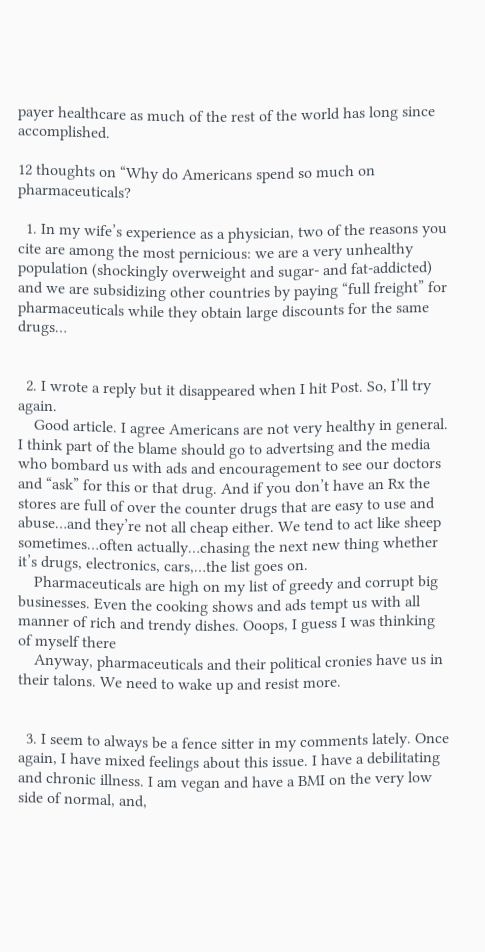payer healthcare as much of the rest of the world has long since accomplished.

12 thoughts on “Why do Americans spend so much on pharmaceuticals?

  1. In my wife’s experience as a physician, two of the reasons you cite are among the most pernicious: we are a very unhealthy population (shockingly overweight and sugar- and fat-addicted) and we are subsidizing other countries by paying “full freight” for pharmaceuticals while they obtain large discounts for the same drugs…


  2. I wrote a reply but it disappeared when I hit Post. So, I’ll try again.
    Good article. I agree Americans are not very healthy in general. I think part of the blame should go to advertsing and the media who bombard us with ads and encouragement to see our doctors and “ask” for this or that drug. And if you don’t have an Rx the stores are full of over the counter drugs that are easy to use and abuse…and they’re not all cheap either. We tend to act like sheep sometimes…often actually…chasing the next new thing whether it’s drugs, electronics, cars,…the list goes on.
    Pharmaceuticals are high on my list of greedy and corrupt big businesses. Even the cooking shows and ads tempt us with all manner of rich and trendy dishes. Ooops, I guess I was thinking of myself there
    Anyway, pharmaceuticals and their political cronies have us in their talons. We need to wake up and resist more.


  3. I seem to always be a fence sitter in my comments lately. Once again, I have mixed feelings about this issue. I have a debilitating and chronic illness. I am vegan and have a BMI on the very low side of normal, and,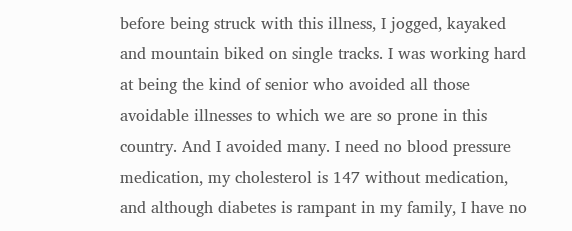before being struck with this illness, I jogged, kayaked and mountain biked on single tracks. I was working hard at being the kind of senior who avoided all those avoidable illnesses to which we are so prone in this country. And I avoided many. I need no blood pressure medication, my cholesterol is 147 without medication, and although diabetes is rampant in my family, I have no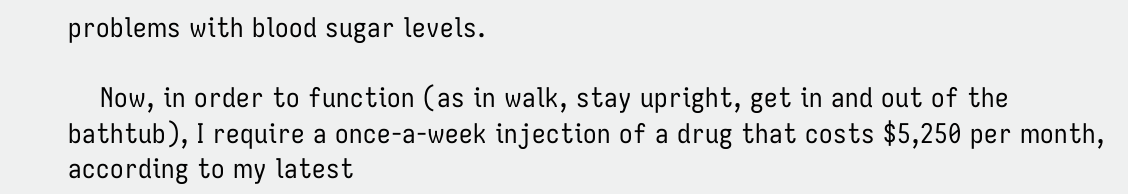problems with blood sugar levels.

    Now, in order to function (as in walk, stay upright, get in and out of the bathtub), I require a once-a-week injection of a drug that costs $5,250 per month, according to my latest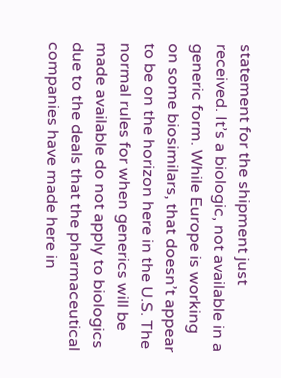statement for the shipment just received. It’s a biologic, not available in a generic form. While Europe is working on some biosimilars, that doesn’t appear to be on the horizon here in the U.S. The normal rules for when generics will be made available do not apply to biologics due to the deals that the pharmaceutical companies have made here in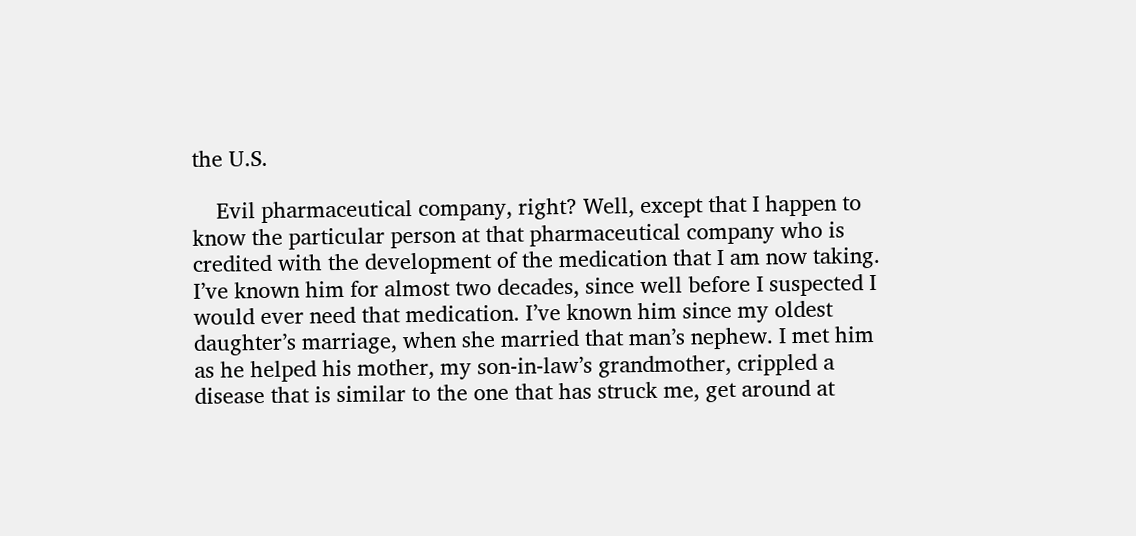the U.S.

    Evil pharmaceutical company, right? Well, except that I happen to know the particular person at that pharmaceutical company who is credited with the development of the medication that I am now taking. I’ve known him for almost two decades, since well before I suspected I would ever need that medication. I’ve known him since my oldest daughter’s marriage, when she married that man’s nephew. I met him as he helped his mother, my son-in-law’s grandmother, crippled a disease that is similar to the one that has struck me, get around at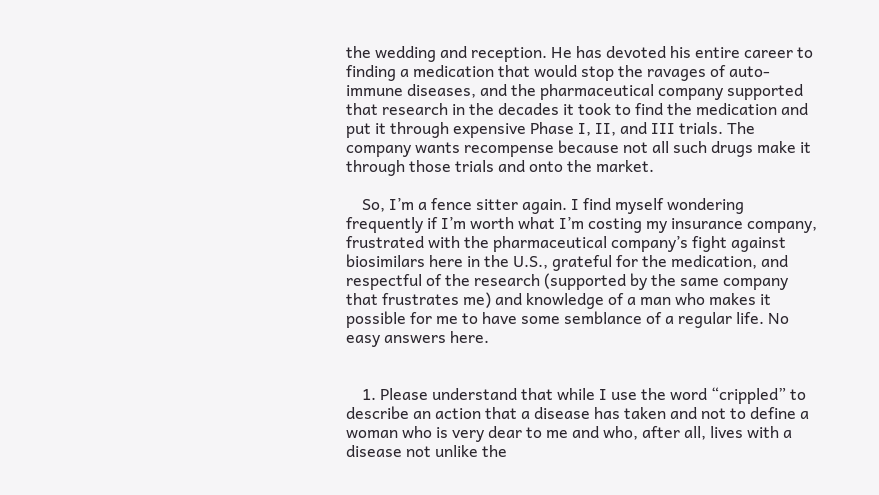the wedding and reception. He has devoted his entire career to finding a medication that would stop the ravages of auto-immune diseases, and the pharmaceutical company supported that research in the decades it took to find the medication and put it through expensive Phase I, II, and III trials. The company wants recompense because not all such drugs make it through those trials and onto the market.

    So, I’m a fence sitter again. I find myself wondering frequently if I’m worth what I’m costing my insurance company, frustrated with the pharmaceutical company’s fight against biosimilars here in the U.S., grateful for the medication, and respectful of the research (supported by the same company that frustrates me) and knowledge of a man who makes it possible for me to have some semblance of a regular life. No easy answers here.


    1. Please understand that while I use the word “crippled” to describe an action that a disease has taken and not to define a woman who is very dear to me and who, after all, lives with a disease not unlike the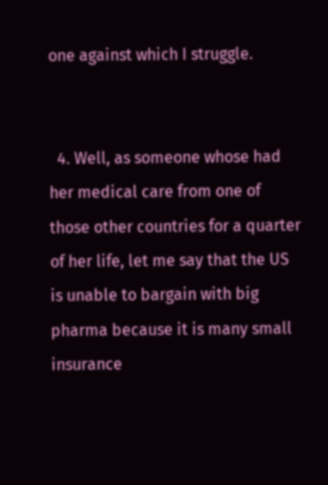one against which I struggle.


  4. Well, as someone whose had her medical care from one of those other countries for a quarter of her life, let me say that the US is unable to bargain with big pharma because it is many small insurance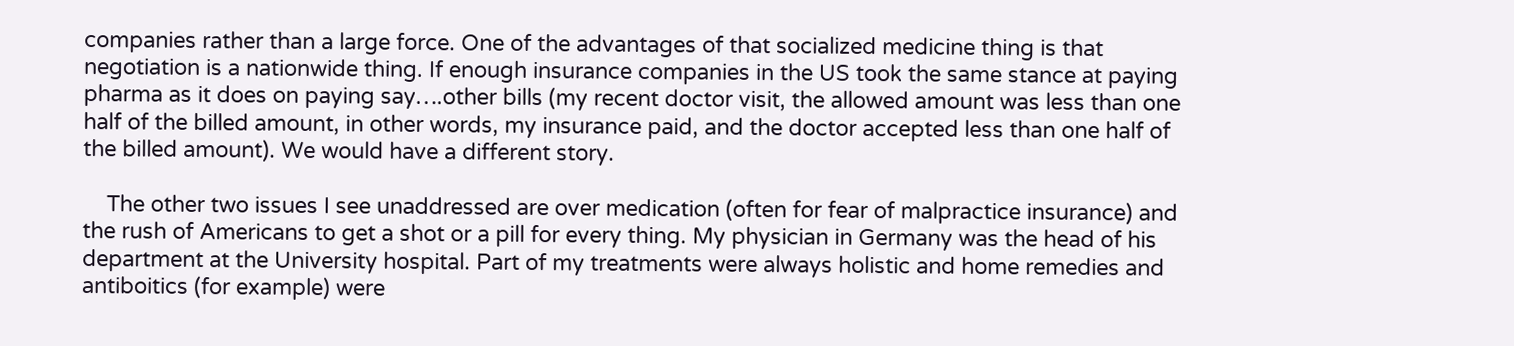companies rather than a large force. One of the advantages of that socialized medicine thing is that negotiation is a nationwide thing. If enough insurance companies in the US took the same stance at paying pharma as it does on paying say….other bills (my recent doctor visit, the allowed amount was less than one half of the billed amount, in other words, my insurance paid, and the doctor accepted less than one half of the billed amount). We would have a different story.

    The other two issues I see unaddressed are over medication (often for fear of malpractice insurance) and the rush of Americans to get a shot or a pill for every thing. My physician in Germany was the head of his department at the University hospital. Part of my treatments were always holistic and home remedies and antiboitics (for example) were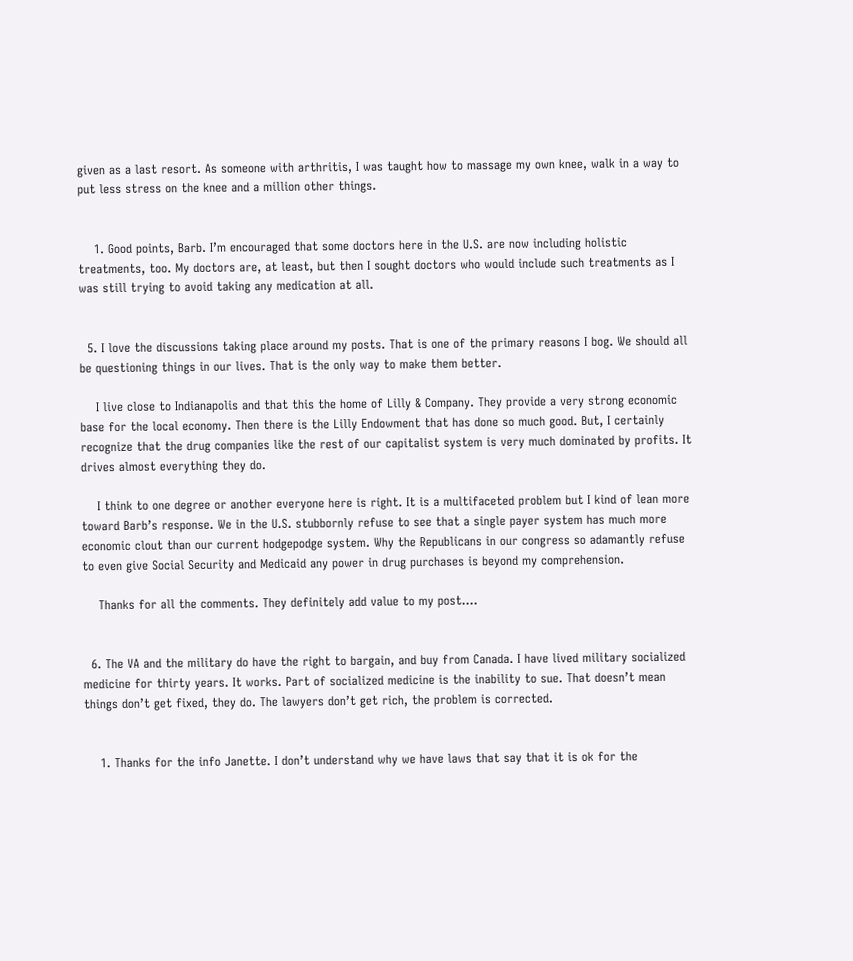given as a last resort. As someone with arthritis, I was taught how to massage my own knee, walk in a way to put less stress on the knee and a million other things.


    1. Good points, Barb. I’m encouraged that some doctors here in the U.S. are now including holistic treatments, too. My doctors are, at least, but then I sought doctors who would include such treatments as I was still trying to avoid taking any medication at all.


  5. I love the discussions taking place around my posts. That is one of the primary reasons I bog. We should all be questioning things in our lives. That is the only way to make them better.

    I live close to Indianapolis and that this the home of Lilly & Company. They provide a very strong economic base for the local economy. Then there is the Lilly Endowment that has done so much good. But, I certainly recognize that the drug companies like the rest of our capitalist system is very much dominated by profits. It drives almost everything they do.

    I think to one degree or another everyone here is right. It is a multifaceted problem but I kind of lean more toward Barb’s response. We in the U.S. stubbornly refuse to see that a single payer system has much more economic clout than our current hodgepodge system. Why the Republicans in our congress so adamantly refuse to even give Social Security and Medicaid any power in drug purchases is beyond my comprehension.

    Thanks for all the comments. They definitely add value to my post….


  6. The VA and the military do have the right to bargain, and buy from Canada. I have lived military socialized medicine for thirty years. It works. Part of socialized medicine is the inability to sue. That doesn’t mean things don’t get fixed, they do. The lawyers don’t get rich, the problem is corrected.


    1. Thanks for the info Janette. I don’t understand why we have laws that say that it is ok for the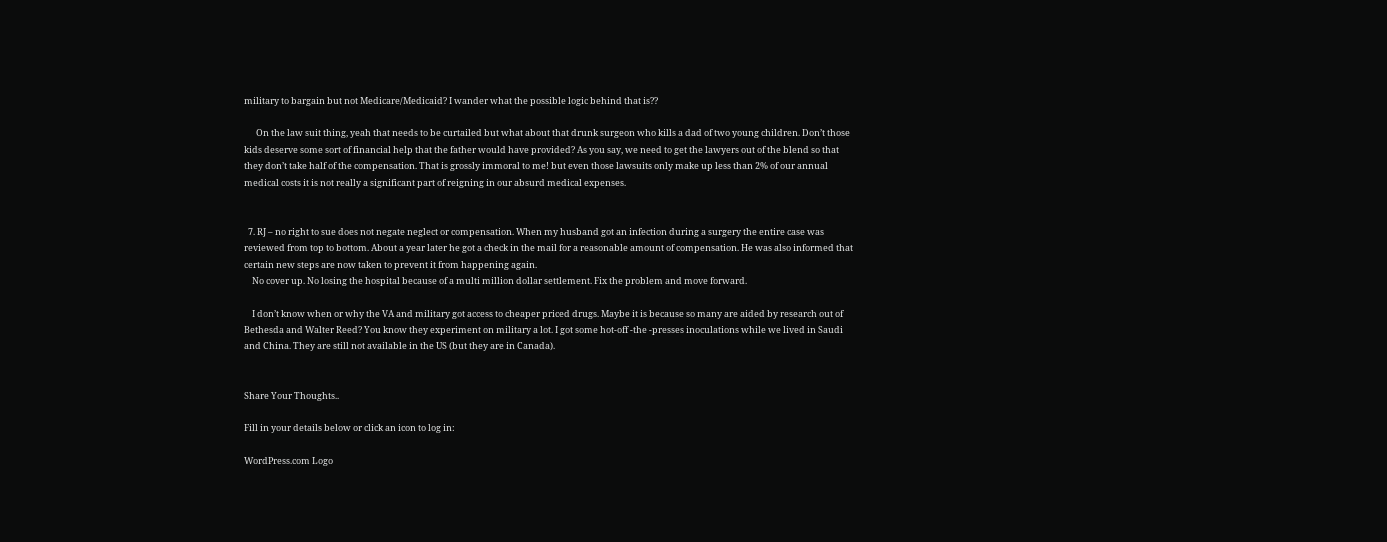military to bargain but not Medicare/Medicaid? I wander what the possible logic behind that is??

      On the law suit thing, yeah that needs to be curtailed but what about that drunk surgeon who kills a dad of two young children. Don’t those kids deserve some sort of financial help that the father would have provided? As you say, we need to get the lawyers out of the blend so that they don’t take half of the compensation. That is grossly immoral to me! but even those lawsuits only make up less than 2% of our annual medical costs it is not really a significant part of reigning in our absurd medical expenses.


  7. RJ – no right to sue does not negate neglect or compensation. When my husband got an infection during a surgery the entire case was reviewed from top to bottom. About a year later he got a check in the mail for a reasonable amount of compensation. He was also informed that certain new steps are now taken to prevent it from happening again.
    No cover up. No losing the hospital because of a multi million dollar settlement. Fix the problem and move forward.

    I don’t know when or why the VA and military got access to cheaper priced drugs. Maybe it is because so many are aided by research out of Bethesda and Walter Reed? You know they experiment on military a lot. I got some hot-off -the -presses inoculations while we lived in Saudi and China. They are still not available in the US (but they are in Canada).


Share Your Thoughts..

Fill in your details below or click an icon to log in:

WordPress.com Logo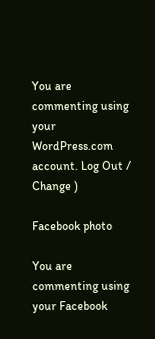You are commenting using your WordPress.com account. Log Out /  Change )

Facebook photo

You are commenting using your Facebook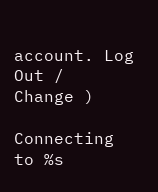account. Log Out /  Change )

Connecting to %s